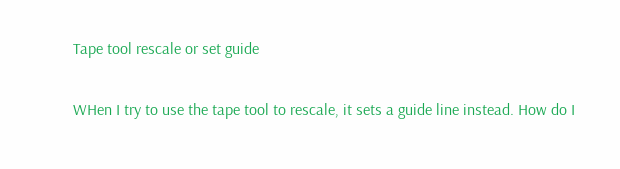Tape tool rescale or set guide

WHen I try to use the tape tool to rescale, it sets a guide line instead. How do I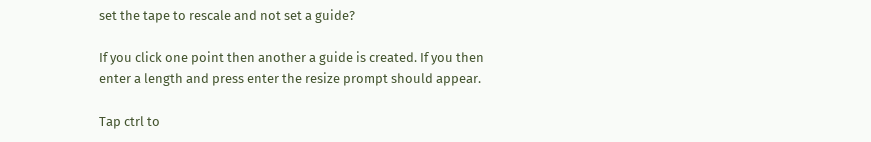set the tape to rescale and not set a guide?

If you click one point then another a guide is created. If you then enter a length and press enter the resize prompt should appear.

Tap ctrl to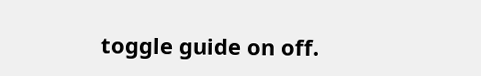toggle guide on off.